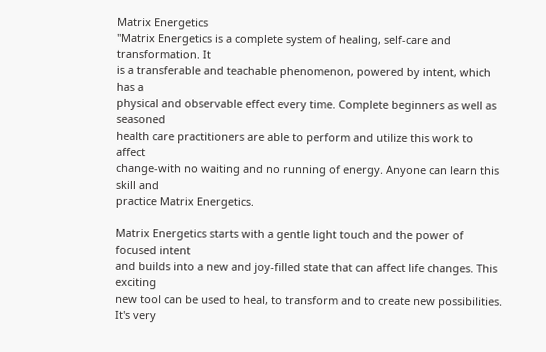Matrix Energetics
"Matrix Energetics is a complete system of healing, self-care and transformation. It
is a transferable and teachable phenomenon, powered by intent, which has a
physical and observable effect every time. Complete beginners as well as seasoned
health care practitioners are able to perform and utilize this work to affect
change-with no waiting and no running of energy. Anyone can learn this skill and
practice Matrix Energetics.

Matrix Energetics starts with a gentle light touch and the power of focused intent
and builds into a new and joy-filled state that can affect life changes. This exciting
new tool can be used to heal, to transform and to create new possibilities. It's very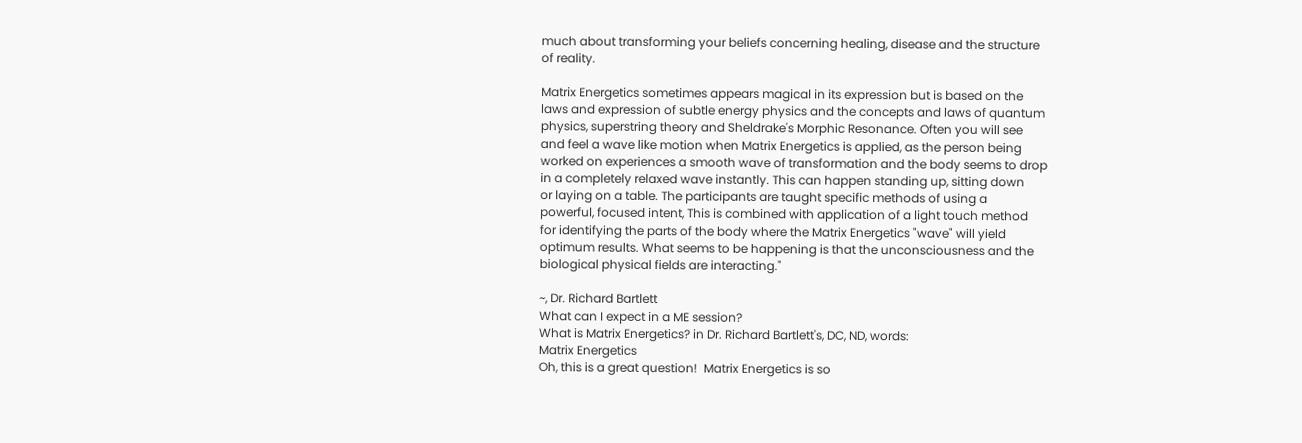much about transforming your beliefs concerning healing, disease and the structure
of reality.

Matrix Energetics sometimes appears magical in its expression but is based on the
laws and expression of subtle energy physics and the concepts and laws of quantum
physics, superstring theory and Sheldrake's Morphic Resonance. Often you will see
and feel a wave like motion when Matrix Energetics is applied, as the person being
worked on experiences a smooth wave of transformation and the body seems to drop
in a completely relaxed wave instantly. This can happen standing up, sitting down
or laying on a table. The participants are taught specific methods of using a
powerful, focused intent, This is combined with application of a light touch method
for identifying the parts of the body where the Matrix Energetics "wave" will yield
optimum results. What seems to be happening is that the unconsciousness and the
biological physical fields are interacting."

~, Dr. Richard Bartlett
What can I expect in a ME session?
What is Matrix Energetics? in Dr. Richard Bartlett's, DC, ND, words:
Matrix Energetics
Oh, this is a great question!  Matrix Energetics is so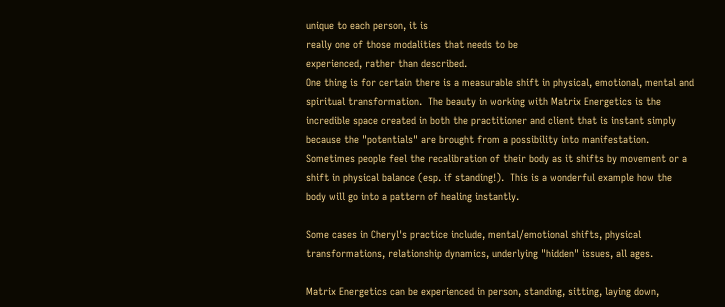unique to each person, it is
really one of those modalities that needs to be
experienced, rather than described.
One thing is for certain there is a measurable shift in physical, emotional, mental and
spiritual transformation.  The beauty in working with Matrix Energetics is the
incredible space created in both the practitioner and client that is instant simply
because the "potentials" are brought from a possibility into manifestation.
Sometimes people feel the recalibration of their body as it shifts by movement or a
shift in physical balance (esp. if standing!).  This is a wonderful example how the
body will go into a pattern of healing instantly.

Some cases in Cheryl's practice include, mental/emotional shifts, physical
transformations, relationship dynamics, underlying "hidden" issues, all ages.

Matrix Energetics can be experienced in person, standing, sitting, laying down,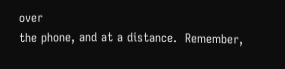over
the phone, and at a distance.  Remember,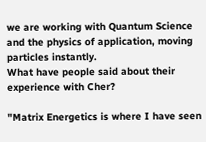we are working with Quantum Science
and the physics of application, moving particles instantly.
What have people said about their experience with Cher?

"Matrix Energetics is where I have seen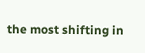the most shifting in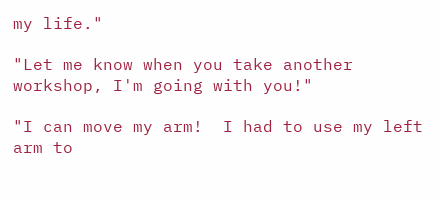my life."

"Let me know when you take another workshop, I'm going with you!"

"I can move my arm!  I had to use my left arm to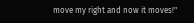move my right and now it moves!"